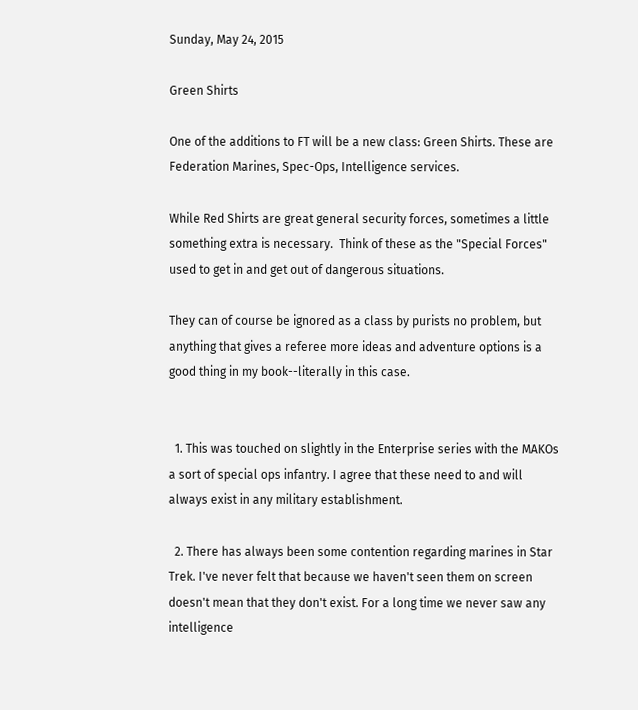Sunday, May 24, 2015

Green Shirts

One of the additions to FT will be a new class: Green Shirts. These are Federation Marines, Spec-Ops, Intelligence services.

While Red Shirts are great general security forces, sometimes a little something extra is necessary.  Think of these as the "Special Forces" used to get in and get out of dangerous situations.

They can of course be ignored as a class by purists no problem, but anything that gives a referee more ideas and adventure options is a good thing in my book--literally in this case.


  1. This was touched on slightly in the Enterprise series with the MAKOs a sort of special ops infantry. I agree that these need to and will always exist in any military establishment.

  2. There has always been some contention regarding marines in Star Trek. I've never felt that because we haven't seen them on screen doesn't mean that they don't exist. For a long time we never saw any intelligence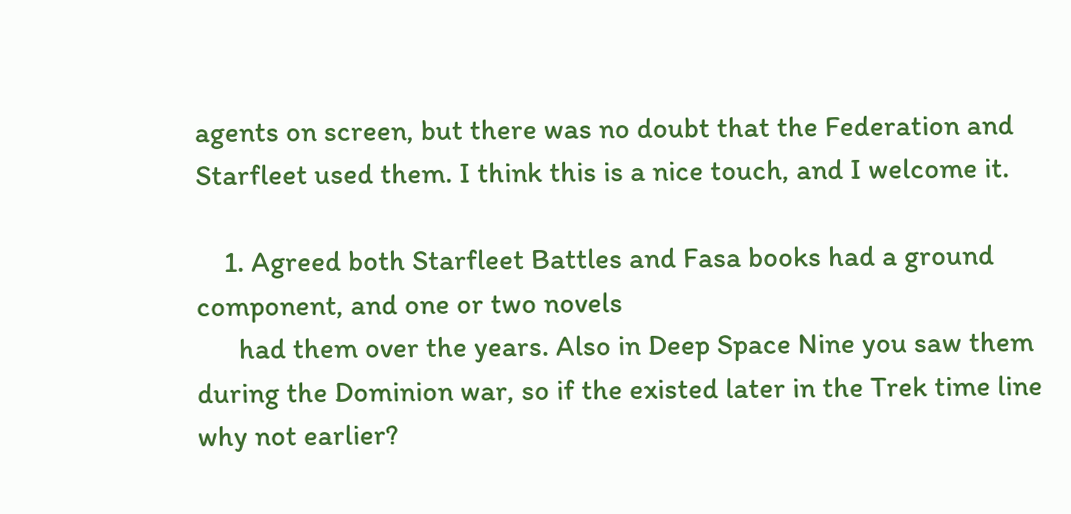agents on screen, but there was no doubt that the Federation and Starfleet used them. I think this is a nice touch, and I welcome it.

    1. Agreed both Starfleet Battles and Fasa books had a ground component, and one or two novels
      had them over the years. Also in Deep Space Nine you saw them during the Dominion war, so if the existed later in the Trek time line why not earlier?